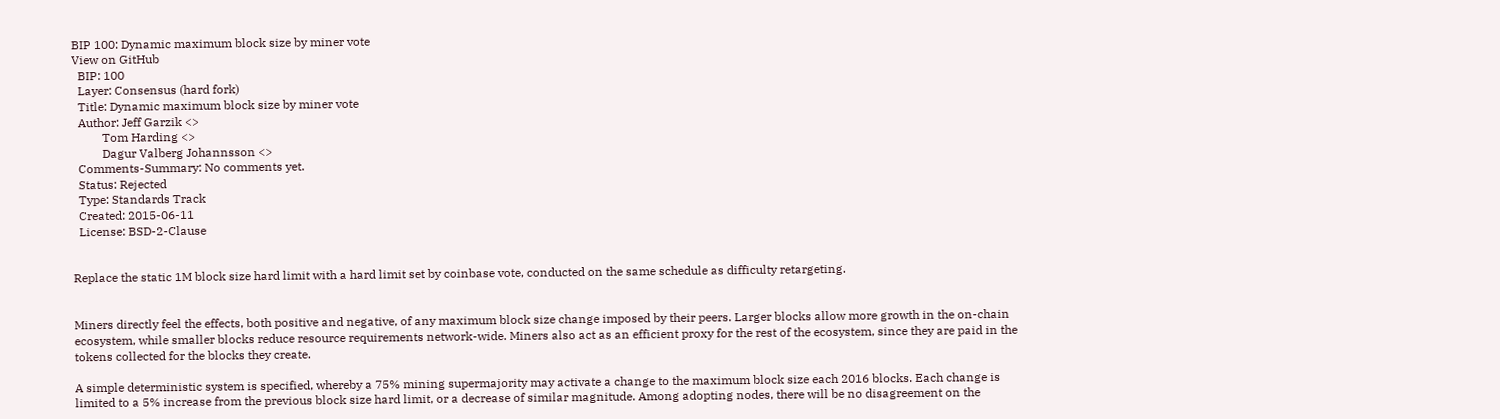BIP 100: Dynamic maximum block size by miner vote
View on GitHub
  BIP: 100
  Layer: Consensus (hard fork)
  Title: Dynamic maximum block size by miner vote
  Author: Jeff Garzik <>
          Tom Harding <>
          Dagur Valberg Johannsson <>
  Comments-Summary: No comments yet.
  Status: Rejected
  Type: Standards Track
  Created: 2015-06-11
  License: BSD-2-Clause


Replace the static 1M block size hard limit with a hard limit set by coinbase vote, conducted on the same schedule as difficulty retargeting.


Miners directly feel the effects, both positive and negative, of any maximum block size change imposed by their peers. Larger blocks allow more growth in the on-chain ecosystem, while smaller blocks reduce resource requirements network-wide. Miners also act as an efficient proxy for the rest of the ecosystem, since they are paid in the tokens collected for the blocks they create.

A simple deterministic system is specified, whereby a 75% mining supermajority may activate a change to the maximum block size each 2016 blocks. Each change is limited to a 5% increase from the previous block size hard limit, or a decrease of similar magnitude. Among adopting nodes, there will be no disagreement on the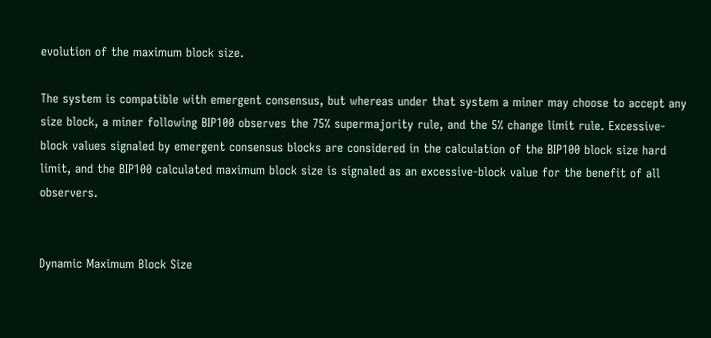evolution of the maximum block size.

The system is compatible with emergent consensus, but whereas under that system a miner may choose to accept any size block, a miner following BIP100 observes the 75% supermajority rule, and the 5% change limit rule. Excessive-block values signaled by emergent consensus blocks are considered in the calculation of the BIP100 block size hard limit, and the BIP100 calculated maximum block size is signaled as an excessive-block value for the benefit of all observers.


Dynamic Maximum Block Size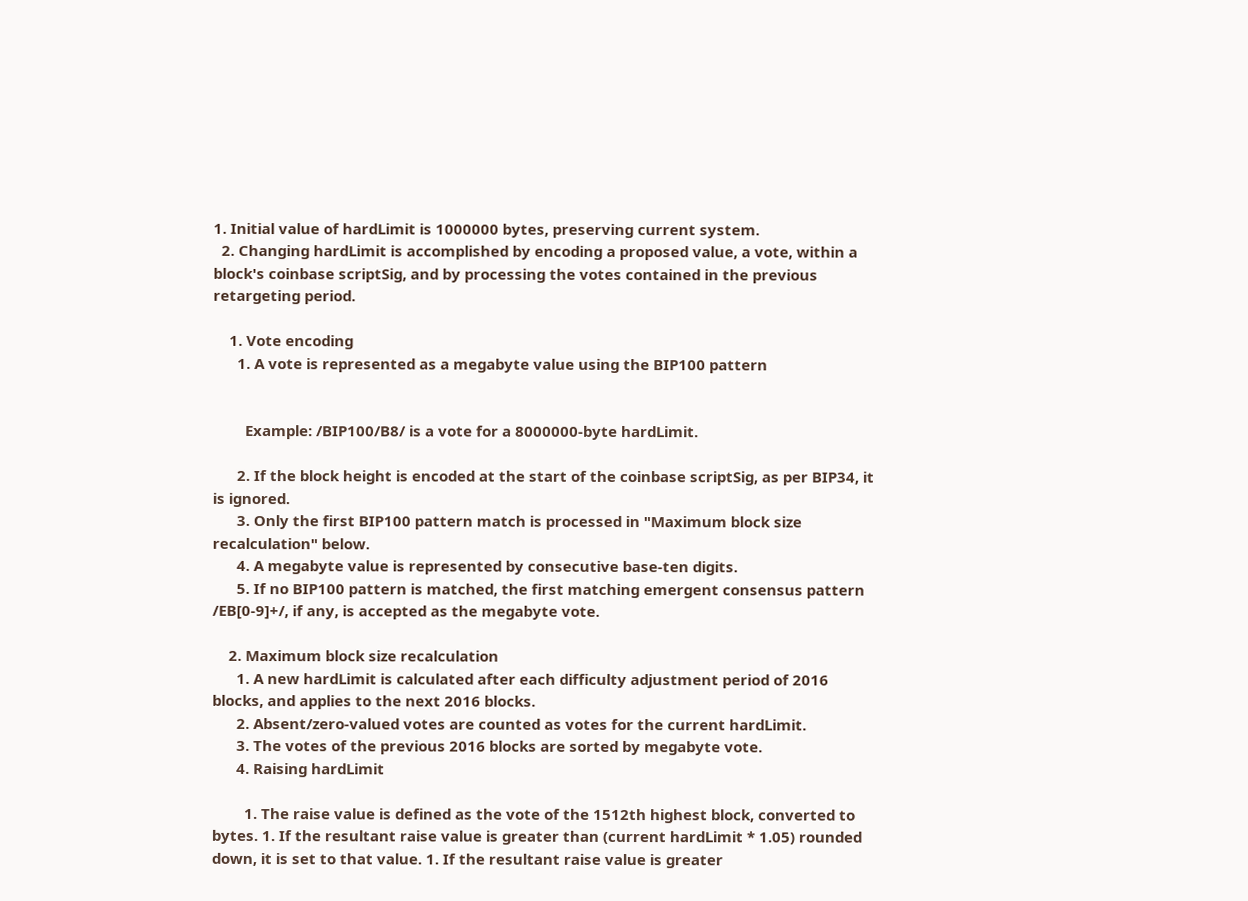1. Initial value of hardLimit is 1000000 bytes, preserving current system.
  2. Changing hardLimit is accomplished by encoding a proposed value, a vote, within a block's coinbase scriptSig, and by processing the votes contained in the previous retargeting period.

    1. Vote encoding
      1. A vote is represented as a megabyte value using the BIP100 pattern


        Example: /BIP100/B8/ is a vote for a 8000000-byte hardLimit.

      2. If the block height is encoded at the start of the coinbase scriptSig, as per BIP34, it is ignored.
      3. Only the first BIP100 pattern match is processed in "Maximum block size recalculation" below.
      4. A megabyte value is represented by consecutive base-ten digits.
      5. If no BIP100 pattern is matched, the first matching emergent consensus pattern /EB[0-9]+/, if any, is accepted as the megabyte vote.

    2. Maximum block size recalculation
      1. A new hardLimit is calculated after each difficulty adjustment period of 2016 blocks, and applies to the next 2016 blocks.
      2. Absent/zero-valued votes are counted as votes for the current hardLimit.
      3. The votes of the previous 2016 blocks are sorted by megabyte vote.
      4. Raising hardLimit

        1. The raise value is defined as the vote of the 1512th highest block, converted to bytes. 1. If the resultant raise value is greater than (current hardLimit * 1.05) rounded down, it is set to that value. 1. If the resultant raise value is greater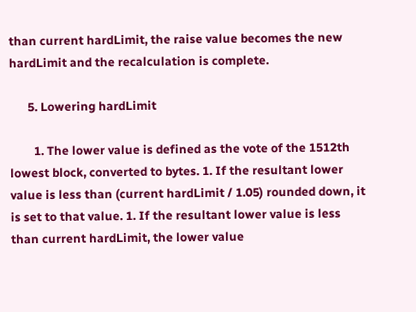than current hardLimit, the raise value becomes the new hardLimit and the recalculation is complete.

      5. Lowering hardLimit

        1. The lower value is defined as the vote of the 1512th lowest block, converted to bytes. 1. If the resultant lower value is less than (current hardLimit / 1.05) rounded down, it is set to that value. 1. If the resultant lower value is less than current hardLimit, the lower value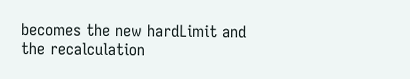becomes the new hardLimit and the recalculation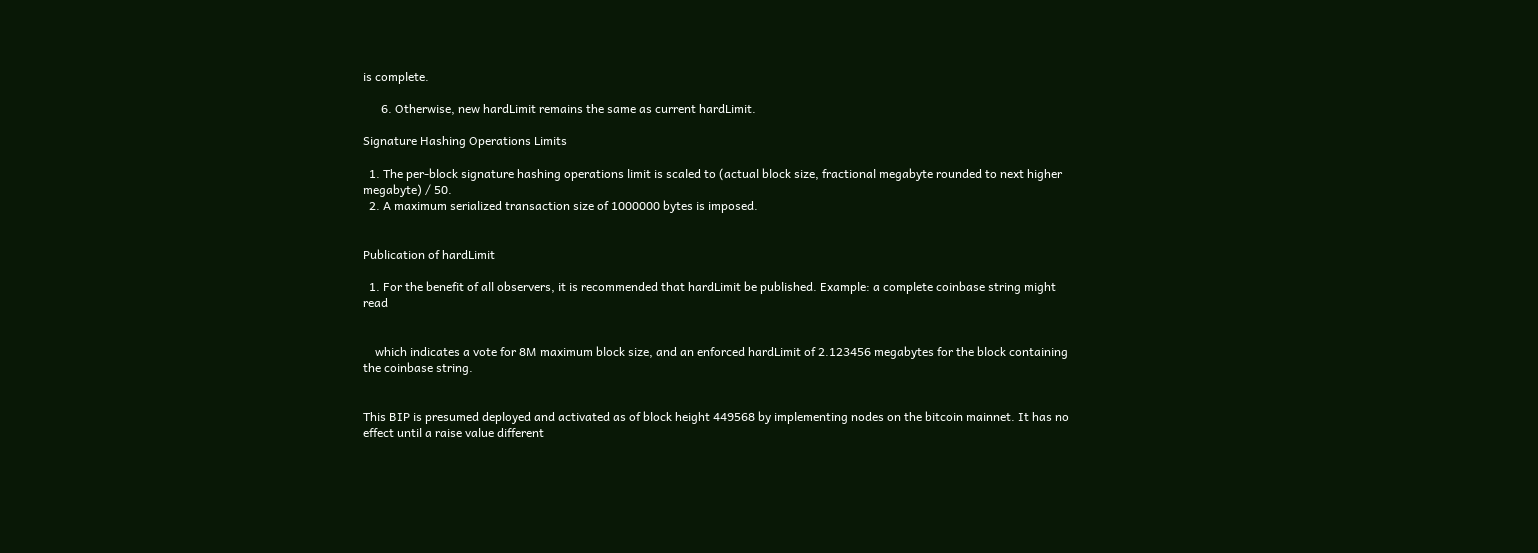is complete.

      6. Otherwise, new hardLimit remains the same as current hardLimit.

Signature Hashing Operations Limits

  1. The per-block signature hashing operations limit is scaled to (actual block size, fractional megabyte rounded to next higher megabyte) / 50.
  2. A maximum serialized transaction size of 1000000 bytes is imposed.


Publication of hardLimit

  1. For the benefit of all observers, it is recommended that hardLimit be published. Example: a complete coinbase string might read


    which indicates a vote for 8M maximum block size, and an enforced hardLimit of 2.123456 megabytes for the block containing the coinbase string.


This BIP is presumed deployed and activated as of block height 449568 by implementing nodes on the bitcoin mainnet. It has no effect until a raise value different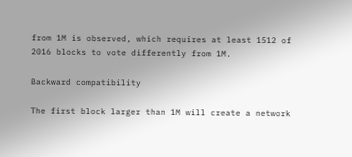from 1M is observed, which requires at least 1512 of 2016 blocks to vote differently from 1M.

Backward compatibility

The first block larger than 1M will create a network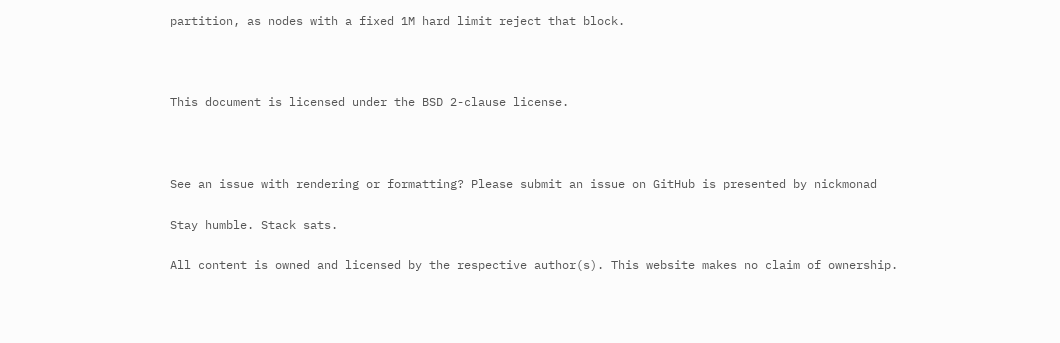partition, as nodes with a fixed 1M hard limit reject that block.



This document is licensed under the BSD 2-clause license.



See an issue with rendering or formatting? Please submit an issue on GitHub is presented by nickmonad

Stay humble. Stack sats.

All content is owned and licensed by the respective author(s). This website makes no claim of ownership.